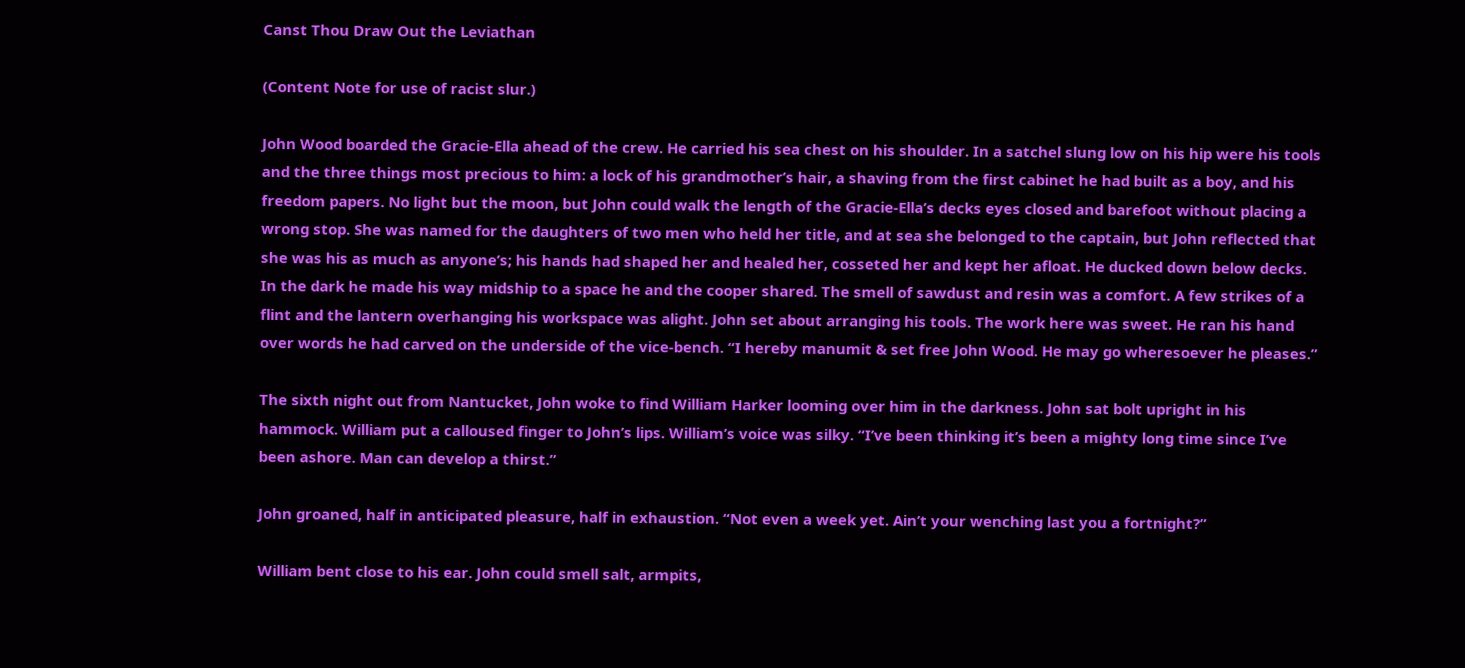Canst Thou Draw Out the Leviathan

(Content Note for use of racist slur.)

John Wood boarded the Gracie-Ella ahead of the crew. He carried his sea chest on his shoulder. In a satchel slung low on his hip were his tools and the three things most precious to him: a lock of his grandmother’s hair, a shaving from the first cabinet he had built as a boy, and his freedom papers. No light but the moon, but John could walk the length of the Gracie-Ella’s decks eyes closed and barefoot without placing a wrong stop. She was named for the daughters of two men who held her title, and at sea she belonged to the captain, but John reflected that she was his as much as anyone’s; his hands had shaped her and healed her, cosseted her and kept her afloat. He ducked down below decks. In the dark he made his way midship to a space he and the cooper shared. The smell of sawdust and resin was a comfort. A few strikes of a flint and the lantern overhanging his workspace was alight. John set about arranging his tools. The work here was sweet. He ran his hand over words he had carved on the underside of the vice-bench. “I hereby manumit & set free John Wood. He may go wheresoever he pleases.”

The sixth night out from Nantucket, John woke to find William Harker looming over him in the darkness. John sat bolt upright in his hammock. William put a calloused finger to John’s lips. William’s voice was silky. “I’ve been thinking it’s been a mighty long time since I’ve been ashore. Man can develop a thirst.”

John groaned, half in anticipated pleasure, half in exhaustion. “Not even a week yet. Ain’t your wenching last you a fortnight?”

William bent close to his ear. John could smell salt, armpits,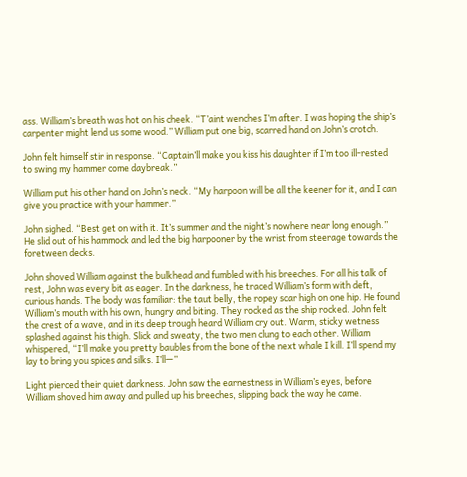ass. William’s breath was hot on his cheek. “T’aint wenches I’m after. I was hoping the ship’s carpenter might lend us some wood.” William put one big, scarred hand on John’s crotch.

John felt himself stir in response. “Captain’ll make you kiss his daughter if I’m too ill-rested to swing my hammer come daybreak.”

William put his other hand on John’s neck. “My harpoon will be all the keener for it, and I can give you practice with your hammer.”

John sighed. “Best get on with it. It’s summer and the night’s nowhere near long enough.” He slid out of his hammock and led the big harpooner by the wrist from steerage towards the foretween decks.

John shoved William against the bulkhead and fumbled with his breeches. For all his talk of rest, John was every bit as eager. In the darkness, he traced William’s form with deft, curious hands. The body was familiar: the taut belly, the ropey scar high on one hip. He found William’s mouth with his own, hungry and biting. They rocked as the ship rocked. John felt the crest of a wave, and in its deep trough heard William cry out. Warm, sticky wetness splashed against his thigh. Slick and sweaty, the two men clung to each other. William whispered, “I’ll make you pretty baubles from the bone of the next whale I kill. I’ll spend my lay to bring you spices and silks. I’ll—”

Light pierced their quiet darkness. John saw the earnestness in William’s eyes, before William shoved him away and pulled up his breeches, slipping back the way he came.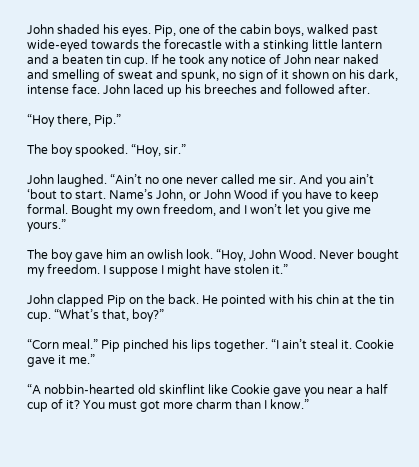John shaded his eyes. Pip, one of the cabin boys, walked past wide-eyed towards the forecastle with a stinking little lantern and a beaten tin cup. If he took any notice of John near naked and smelling of sweat and spunk, no sign of it shown on his dark, intense face. John laced up his breeches and followed after.

“Hoy there, Pip.”

The boy spooked. “Hoy, sir.”

John laughed. “Ain’t no one never called me sir. And you ain’t ‘bout to start. Name’s John, or John Wood if you have to keep formal. Bought my own freedom, and I won’t let you give me yours.”

The boy gave him an owlish look. “Hoy, John Wood. Never bought my freedom. I suppose I might have stolen it.”

John clapped Pip on the back. He pointed with his chin at the tin cup. “What’s that, boy?”

“Corn meal.” Pip pinched his lips together. “I ain’t steal it. Cookie gave it me.”

“A nobbin-hearted old skinflint like Cookie gave you near a half cup of it? You must got more charm than I know.”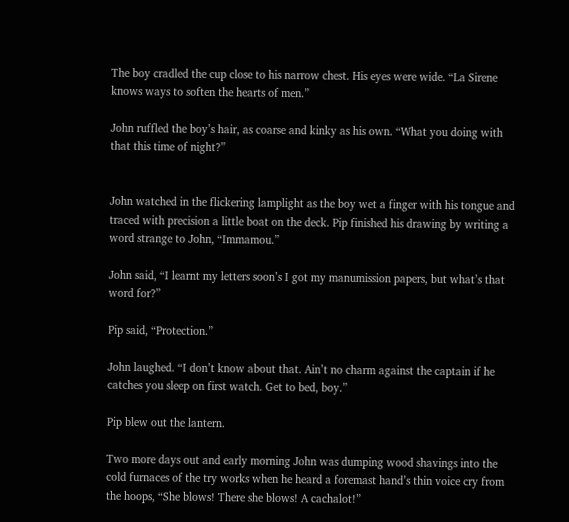The boy cradled the cup close to his narrow chest. His eyes were wide. “La Sirene knows ways to soften the hearts of men.”

John ruffled the boy’s hair, as coarse and kinky as his own. “What you doing with that this time of night?”


John watched in the flickering lamplight as the boy wet a finger with his tongue and traced with precision a little boat on the deck. Pip finished his drawing by writing a word strange to John, “Immamou.”

John said, “I learnt my letters soon’s I got my manumission papers, but what’s that word for?”

Pip said, “Protection.”

John laughed. “I don’t know about that. Ain’t no charm against the captain if he catches you sleep on first watch. Get to bed, boy.”

Pip blew out the lantern.

Two more days out and early morning John was dumping wood shavings into the cold furnaces of the try works when he heard a foremast hand’s thin voice cry from the hoops, “She blows! There she blows! A cachalot!”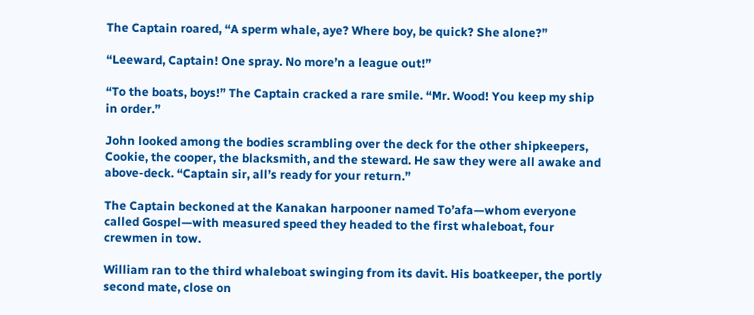The Captain roared, “A sperm whale, aye? Where boy, be quick? She alone?”

“Leeward, Captain! One spray. No more’n a league out!”

“To the boats, boys!” The Captain cracked a rare smile. “Mr. Wood! You keep my ship in order.”

John looked among the bodies scrambling over the deck for the other shipkeepers, Cookie, the cooper, the blacksmith, and the steward. He saw they were all awake and above-deck. “Captain sir, all’s ready for your return.”

The Captain beckoned at the Kanakan harpooner named To’afa—whom everyone called Gospel—with measured speed they headed to the first whaleboat, four crewmen in tow.

William ran to the third whaleboat swinging from its davit. His boatkeeper, the portly second mate, close on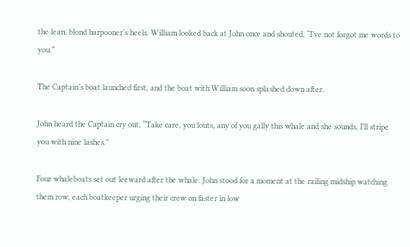the lean, blond harpooner’s heels. William looked back at John once and shouted, “I’ve not forgot me words to you.”

The Captain’s boat launched first, and the boat with William soon splashed down after.

John heard the Captain cry out, “Take care, you louts, any of you gally this whale and she sounds, I’ll stripe you with nine lashes.”

Four whaleboats set out leeward after the whale. John stood for a moment at the railing midship watching them row, each boatkeeper urging their crew on faster in low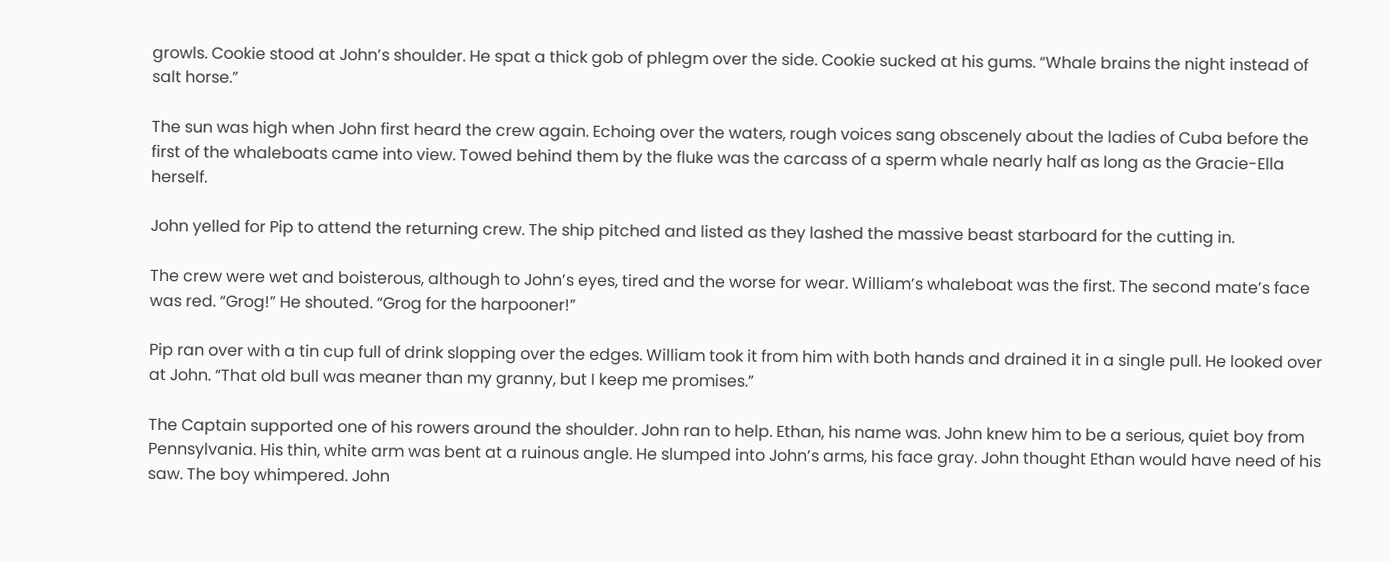growls. Cookie stood at John’s shoulder. He spat a thick gob of phlegm over the side. Cookie sucked at his gums. “Whale brains the night instead of salt horse.”

The sun was high when John first heard the crew again. Echoing over the waters, rough voices sang obscenely about the ladies of Cuba before the first of the whaleboats came into view. Towed behind them by the fluke was the carcass of a sperm whale nearly half as long as the Gracie-Ella herself.

John yelled for Pip to attend the returning crew. The ship pitched and listed as they lashed the massive beast starboard for the cutting in.

The crew were wet and boisterous, although to John’s eyes, tired and the worse for wear. William’s whaleboat was the first. The second mate’s face was red. “Grog!” He shouted. “Grog for the harpooner!”

Pip ran over with a tin cup full of drink slopping over the edges. William took it from him with both hands and drained it in a single pull. He looked over at John. “That old bull was meaner than my granny, but I keep me promises.”

The Captain supported one of his rowers around the shoulder. John ran to help. Ethan, his name was. John knew him to be a serious, quiet boy from Pennsylvania. His thin, white arm was bent at a ruinous angle. He slumped into John’s arms, his face gray. John thought Ethan would have need of his saw. The boy whimpered. John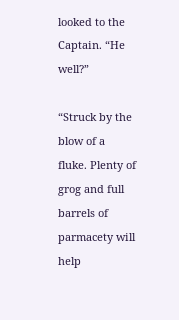looked to the Captain. “He well?”

“Struck by the blow of a fluke. Plenty of grog and full barrels of parmacety will help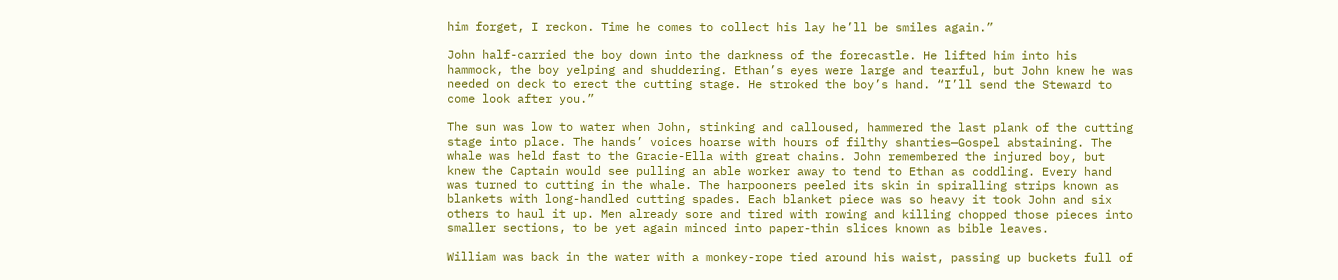him forget, I reckon. Time he comes to collect his lay he’ll be smiles again.”

John half-carried the boy down into the darkness of the forecastle. He lifted him into his hammock, the boy yelping and shuddering. Ethan’s eyes were large and tearful, but John knew he was needed on deck to erect the cutting stage. He stroked the boy’s hand. “I’ll send the Steward to come look after you.”

The sun was low to water when John, stinking and calloused, hammered the last plank of the cutting stage into place. The hands’ voices hoarse with hours of filthy shanties—Gospel abstaining. The whale was held fast to the Gracie-Ella with great chains. John remembered the injured boy, but knew the Captain would see pulling an able worker away to tend to Ethan as coddling. Every hand was turned to cutting in the whale. The harpooners peeled its skin in spiralling strips known as blankets with long-handled cutting spades. Each blanket piece was so heavy it took John and six others to haul it up. Men already sore and tired with rowing and killing chopped those pieces into smaller sections, to be yet again minced into paper-thin slices known as bible leaves.

William was back in the water with a monkey-rope tied around his waist, passing up buckets full of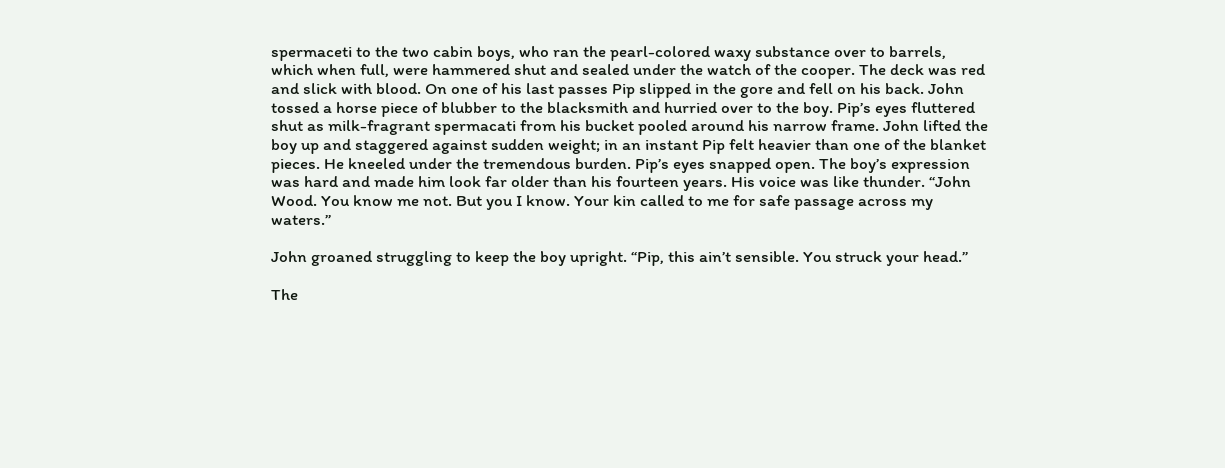spermaceti to the two cabin boys, who ran the pearl-colored waxy substance over to barrels, which when full, were hammered shut and sealed under the watch of the cooper. The deck was red and slick with blood. On one of his last passes Pip slipped in the gore and fell on his back. John tossed a horse piece of blubber to the blacksmith and hurried over to the boy. Pip’s eyes fluttered shut as milk-fragrant spermacati from his bucket pooled around his narrow frame. John lifted the boy up and staggered against sudden weight; in an instant Pip felt heavier than one of the blanket pieces. He kneeled under the tremendous burden. Pip’s eyes snapped open. The boy’s expression was hard and made him look far older than his fourteen years. His voice was like thunder. “John Wood. You know me not. But you I know. Your kin called to me for safe passage across my waters.”

John groaned struggling to keep the boy upright. “Pip, this ain’t sensible. You struck your head.”

The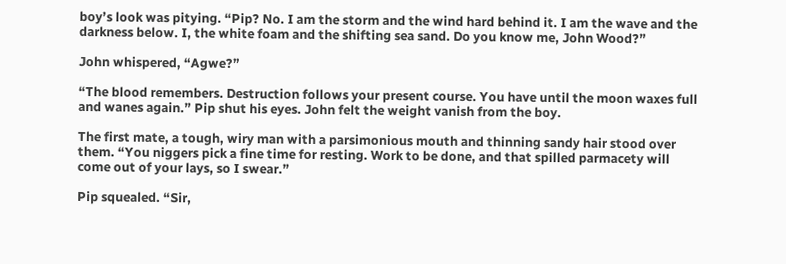boy’s look was pitying. “Pip? No. I am the storm and the wind hard behind it. I am the wave and the darkness below. I, the white foam and the shifting sea sand. Do you know me, John Wood?”

John whispered, “Agwe?”

“The blood remembers. Destruction follows your present course. You have until the moon waxes full and wanes again.” Pip shut his eyes. John felt the weight vanish from the boy.

The first mate, a tough, wiry man with a parsimonious mouth and thinning sandy hair stood over them. “You niggers pick a fine time for resting. Work to be done, and that spilled parmacety will come out of your lays, so I swear.”

Pip squealed. “Sir,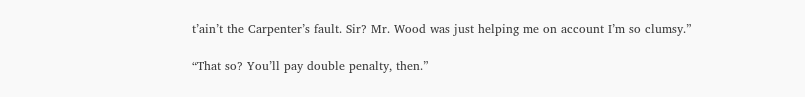t’ain’t the Carpenter’s fault. Sir? Mr. Wood was just helping me on account I’m so clumsy.”

“That so? You’ll pay double penalty, then.”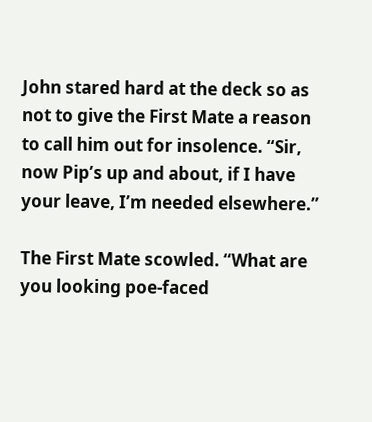John stared hard at the deck so as not to give the First Mate a reason to call him out for insolence. “Sir, now Pip’s up and about, if I have your leave, I’m needed elsewhere.”

The First Mate scowled. “What are you looking poe-faced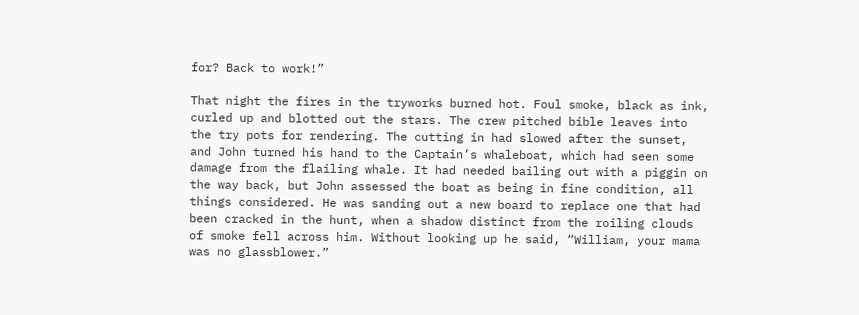for? Back to work!”

That night the fires in the tryworks burned hot. Foul smoke, black as ink, curled up and blotted out the stars. The crew pitched bible leaves into the try pots for rendering. The cutting in had slowed after the sunset, and John turned his hand to the Captain’s whaleboat, which had seen some damage from the flailing whale. It had needed bailing out with a piggin on the way back, but John assessed the boat as being in fine condition, all things considered. He was sanding out a new board to replace one that had been cracked in the hunt, when a shadow distinct from the roiling clouds of smoke fell across him. Without looking up he said, “William, your mama was no glassblower.”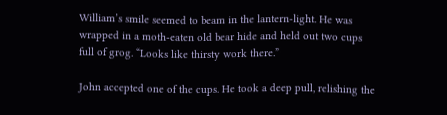William’s smile seemed to beam in the lantern-light. He was wrapped in a moth-eaten old bear hide and held out two cups full of grog. “Looks like thirsty work there.”

John accepted one of the cups. He took a deep pull, relishing the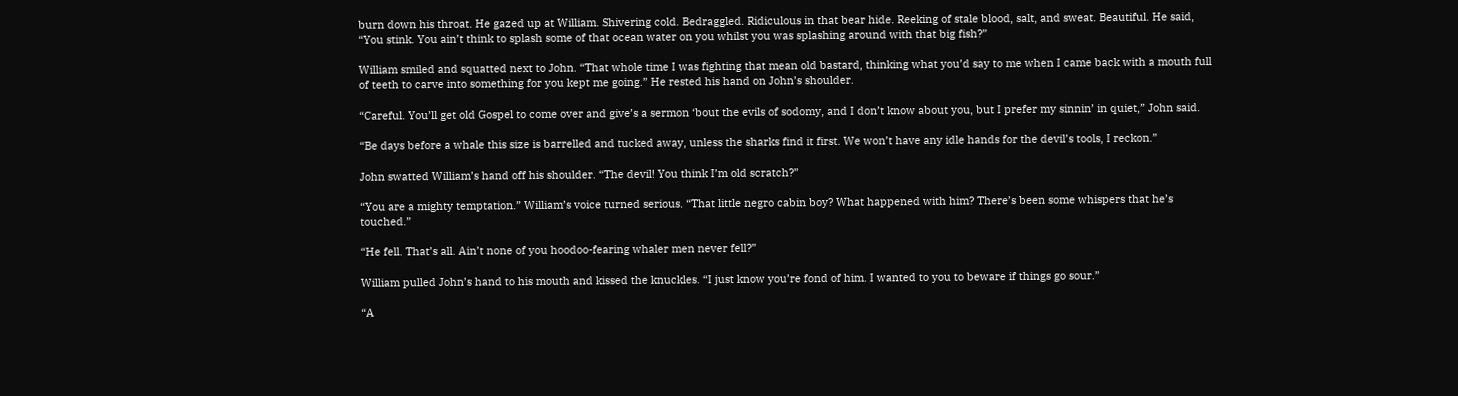burn down his throat. He gazed up at William. Shivering cold. Bedraggled. Ridiculous in that bear hide. Reeking of stale blood, salt, and sweat. Beautiful. He said, “You stink. You ain’t think to splash some of that ocean water on you whilst you was splashing around with that big fish?”

William smiled and squatted next to John. “That whole time I was fighting that mean old bastard, thinking what you’d say to me when I came back with a mouth full of teeth to carve into something for you kept me going.” He rested his hand on John’s shoulder.

“Careful. You’ll get old Gospel to come over and give’s a sermon ‘bout the evils of sodomy, and I don’t know about you, but I prefer my sinnin’ in quiet,” John said.

“Be days before a whale this size is barrelled and tucked away, unless the sharks find it first. We won’t have any idle hands for the devil’s tools, I reckon.”

John swatted William’s hand off his shoulder. “The devil! You think I’m old scratch?”

“You are a mighty temptation.” William’s voice turned serious. “That little negro cabin boy? What happened with him? There’s been some whispers that he’s touched.”

“He fell. That’s all. Ain’t none of you hoodoo-fearing whaler men never fell?”

William pulled John’s hand to his mouth and kissed the knuckles. “I just know you’re fond of him. I wanted to you to beware if things go sour.”

“A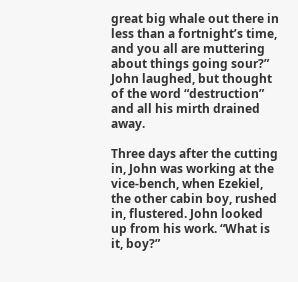great big whale out there in less than a fortnight’s time, and you all are muttering about things going sour?” John laughed, but thought of the word “destruction” and all his mirth drained away.

Three days after the cutting in, John was working at the vice-bench, when Ezekiel, the other cabin boy, rushed in, flustered. John looked up from his work. “What is it, boy?”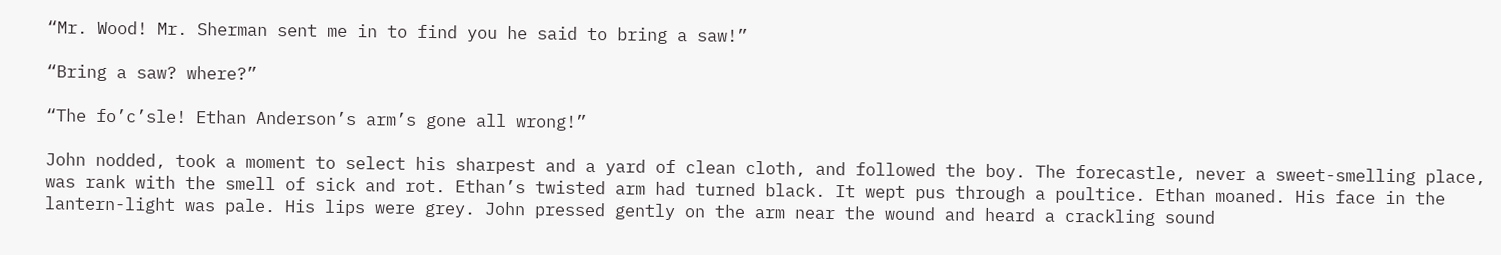“Mr. Wood! Mr. Sherman sent me in to find you he said to bring a saw!”

“Bring a saw? where?”

“The fo’c’sle! Ethan Anderson’s arm’s gone all wrong!”

John nodded, took a moment to select his sharpest and a yard of clean cloth, and followed the boy. The forecastle, never a sweet-smelling place, was rank with the smell of sick and rot. Ethan’s twisted arm had turned black. It wept pus through a poultice. Ethan moaned. His face in the lantern-light was pale. His lips were grey. John pressed gently on the arm near the wound and heard a crackling sound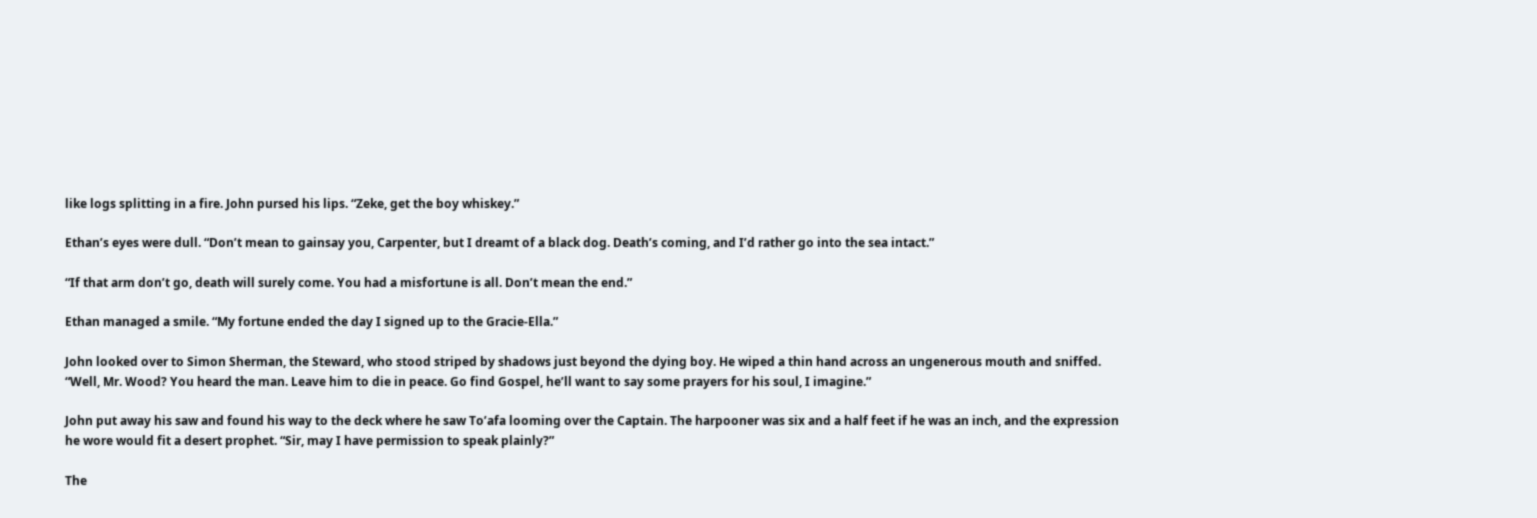like logs splitting in a fire. John pursed his lips. “Zeke, get the boy whiskey.”

Ethan’s eyes were dull. “Don’t mean to gainsay you, Carpenter, but I dreamt of a black dog. Death’s coming, and I’d rather go into the sea intact.”

“If that arm don’t go, death will surely come. You had a misfortune is all. Don’t mean the end.”

Ethan managed a smile. “My fortune ended the day I signed up to the Gracie-Ella.”

John looked over to Simon Sherman, the Steward, who stood striped by shadows just beyond the dying boy. He wiped a thin hand across an ungenerous mouth and sniffed. “Well, Mr. Wood? You heard the man. Leave him to die in peace. Go find Gospel, he’ll want to say some prayers for his soul, I imagine.”

John put away his saw and found his way to the deck where he saw To’afa looming over the Captain. The harpooner was six and a half feet if he was an inch, and the expression he wore would fit a desert prophet. “Sir, may I have permission to speak plainly?”

The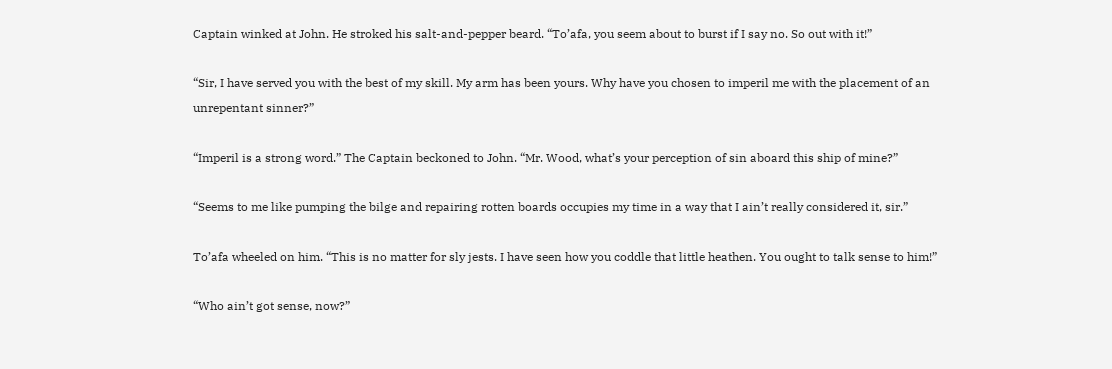Captain winked at John. He stroked his salt-and-pepper beard. “To’afa, you seem about to burst if I say no. So out with it!”

“Sir, I have served you with the best of my skill. My arm has been yours. Why have you chosen to imperil me with the placement of an unrepentant sinner?”

“Imperil is a strong word.” The Captain beckoned to John. “Mr. Wood, what’s your perception of sin aboard this ship of mine?”

“Seems to me like pumping the bilge and repairing rotten boards occupies my time in a way that I ain’t really considered it, sir.”

To’afa wheeled on him. “This is no matter for sly jests. I have seen how you coddle that little heathen. You ought to talk sense to him!”

“Who ain’t got sense, now?”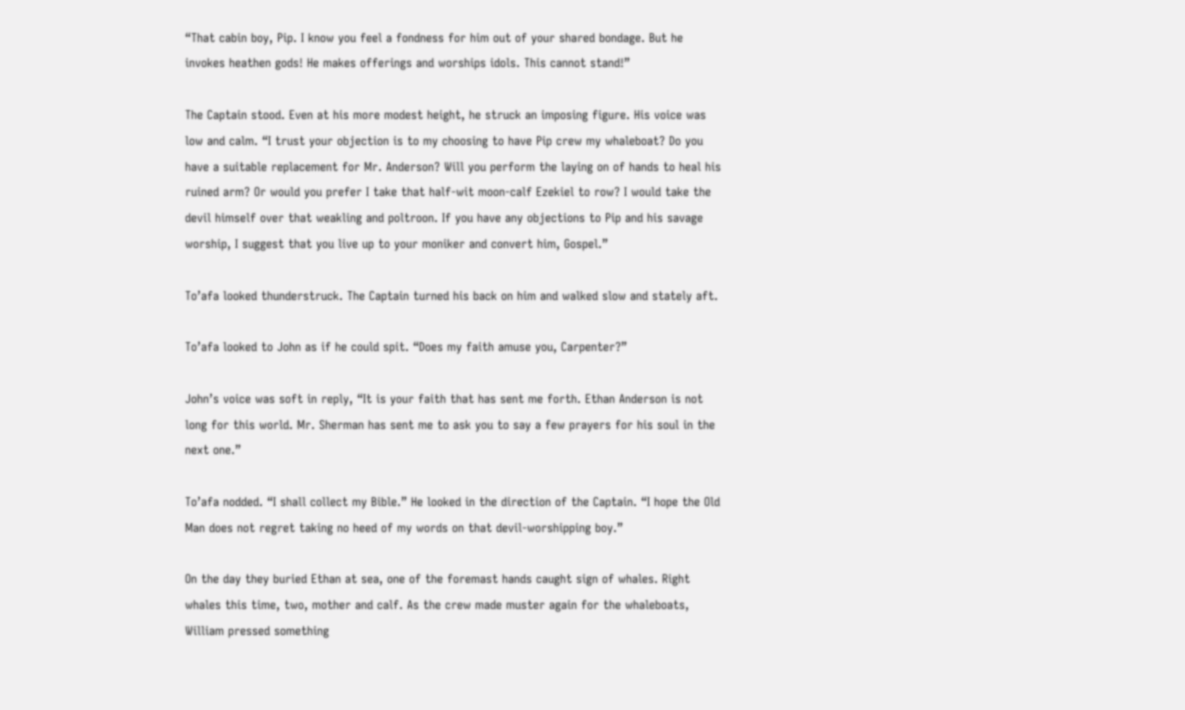“That cabin boy, Pip. I know you feel a fondness for him out of your shared bondage. But he invokes heathen gods! He makes offerings and worships idols. This cannot stand!”

The Captain stood. Even at his more modest height, he struck an imposing figure. His voice was low and calm. “I trust your objection is to my choosing to have Pip crew my whaleboat? Do you have a suitable replacement for Mr. Anderson? Will you perform the laying on of hands to heal his ruined arm? Or would you prefer I take that half-wit moon-calf Ezekiel to row? I would take the devil himself over that weakling and poltroon. If you have any objections to Pip and his savage worship, I suggest that you live up to your moniker and convert him, Gospel.”

To’afa looked thunderstruck. The Captain turned his back on him and walked slow and stately aft.

To’afa looked to John as if he could spit. “Does my faith amuse you, Carpenter?”

John’s voice was soft in reply, “It is your faith that has sent me forth. Ethan Anderson is not long for this world. Mr. Sherman has sent me to ask you to say a few prayers for his soul in the next one.”

To’afa nodded. “I shall collect my Bible.” He looked in the direction of the Captain. “I hope the Old Man does not regret taking no heed of my words on that devil-worshipping boy.”

On the day they buried Ethan at sea, one of the foremast hands caught sign of whales. Right whales this time, two, mother and calf. As the crew made muster again for the whaleboats, William pressed something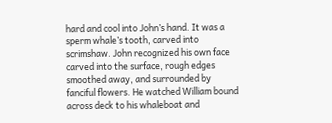hard and cool into John’s hand. It was a sperm whale’s tooth, carved into scrimshaw. John recognized his own face carved into the surface, rough edges smoothed away, and surrounded by fanciful flowers. He watched William bound across deck to his whaleboat and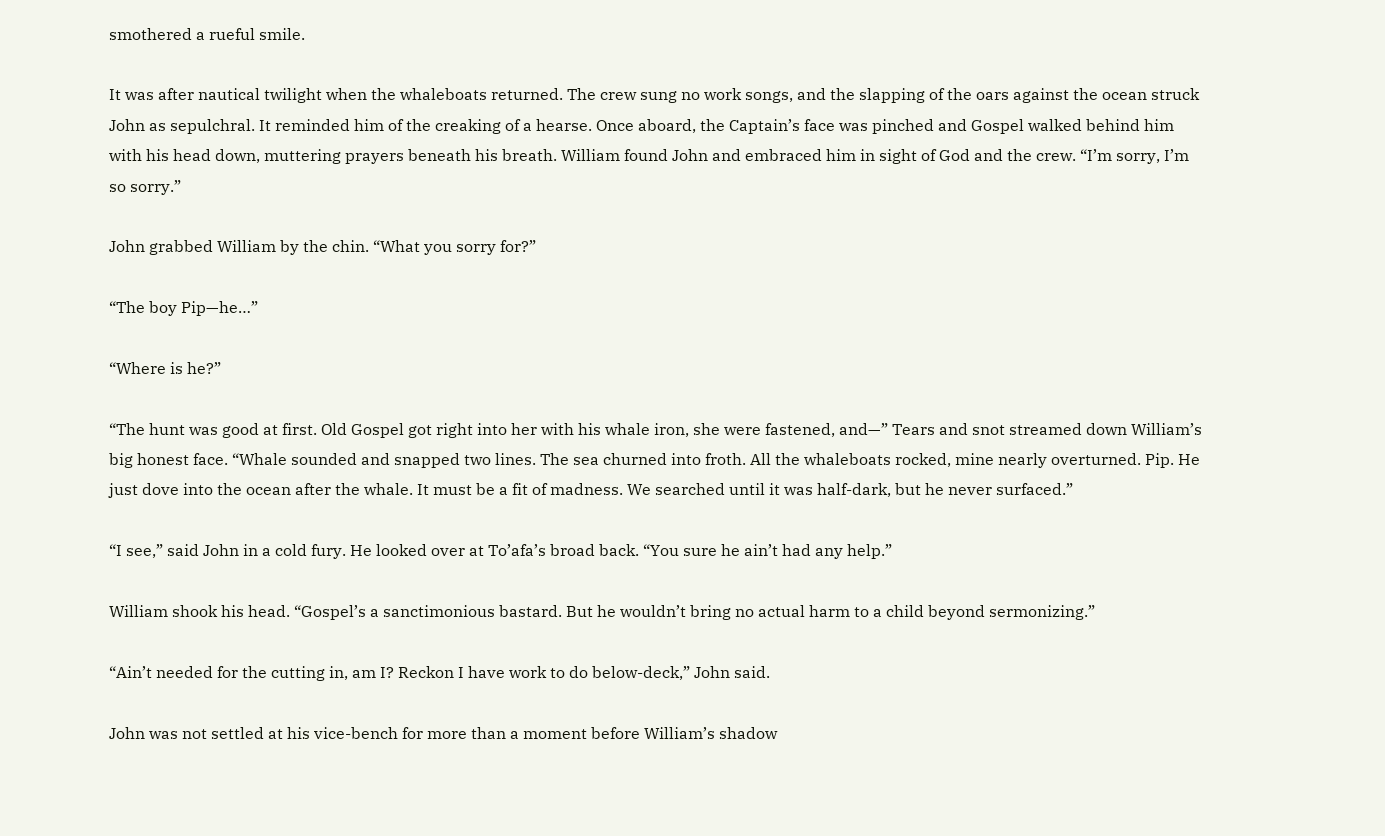smothered a rueful smile.

It was after nautical twilight when the whaleboats returned. The crew sung no work songs, and the slapping of the oars against the ocean struck John as sepulchral. It reminded him of the creaking of a hearse. Once aboard, the Captain’s face was pinched and Gospel walked behind him with his head down, muttering prayers beneath his breath. William found John and embraced him in sight of God and the crew. “I’m sorry, I’m so sorry.”

John grabbed William by the chin. “What you sorry for?”

“The boy Pip—he…”

“Where is he?”

“The hunt was good at first. Old Gospel got right into her with his whale iron, she were fastened, and—” Tears and snot streamed down William’s big honest face. “Whale sounded and snapped two lines. The sea churned into froth. All the whaleboats rocked, mine nearly overturned. Pip. He just dove into the ocean after the whale. It must be a fit of madness. We searched until it was half-dark, but he never surfaced.”

“I see,” said John in a cold fury. He looked over at To’afa’s broad back. “You sure he ain’t had any help.”

William shook his head. “Gospel’s a sanctimonious bastard. But he wouldn’t bring no actual harm to a child beyond sermonizing.”

“Ain’t needed for the cutting in, am I? Reckon I have work to do below-deck,” John said.

John was not settled at his vice-bench for more than a moment before William’s shadow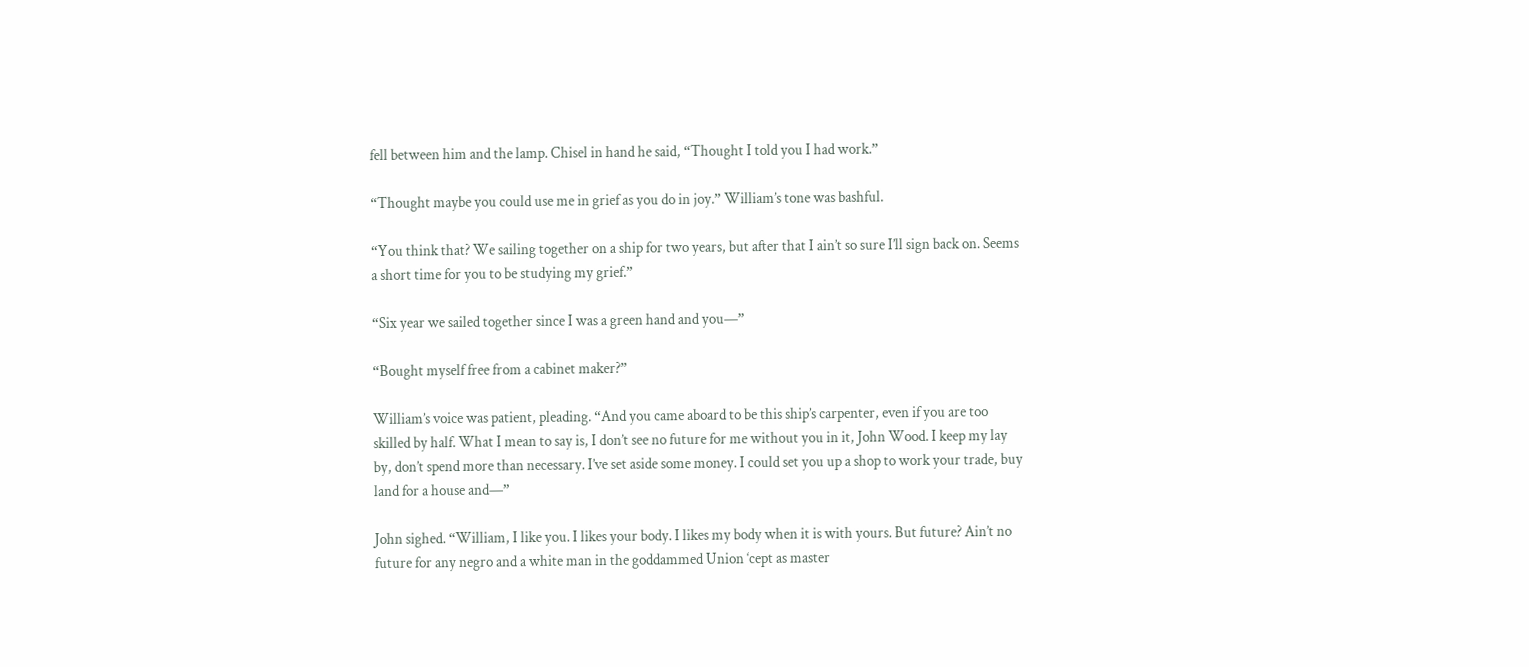fell between him and the lamp. Chisel in hand he said, “Thought I told you I had work.”

“Thought maybe you could use me in grief as you do in joy.” William’s tone was bashful.

“You think that? We sailing together on a ship for two years, but after that I ain’t so sure I’ll sign back on. Seems a short time for you to be studying my grief.”

“Six year we sailed together since I was a green hand and you—”

“Bought myself free from a cabinet maker?”

William’s voice was patient, pleading. “And you came aboard to be this ship’s carpenter, even if you are too skilled by half. What I mean to say is, I don’t see no future for me without you in it, John Wood. I keep my lay by, don’t spend more than necessary. I’ve set aside some money. I could set you up a shop to work your trade, buy land for a house and—”

John sighed. “William, I like you. I likes your body. I likes my body when it is with yours. But future? Ain’t no future for any negro and a white man in the goddammed Union ‘cept as master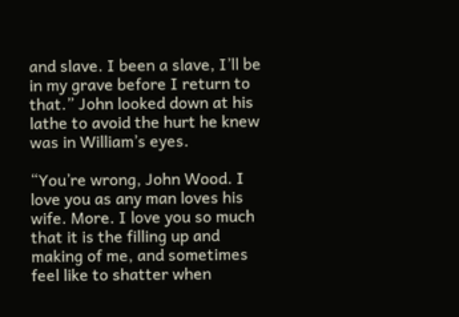and slave. I been a slave, I’ll be in my grave before I return to that.” John looked down at his lathe to avoid the hurt he knew was in William’s eyes.

“You’re wrong, John Wood. I love you as any man loves his wife. More. I love you so much that it is the filling up and making of me, and sometimes feel like to shatter when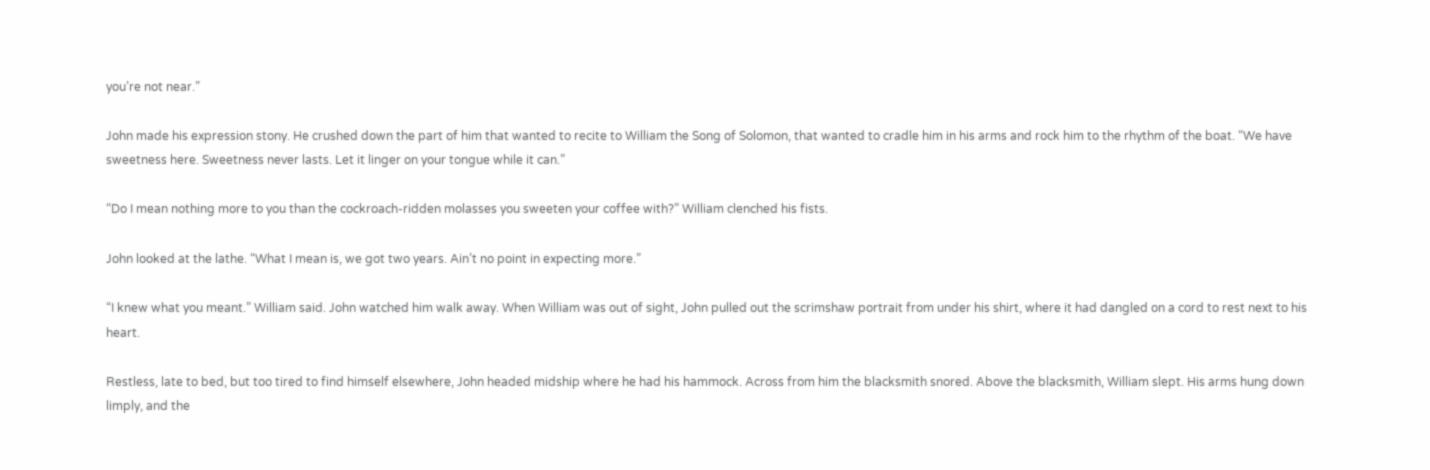you’re not near.”

John made his expression stony. He crushed down the part of him that wanted to recite to William the Song of Solomon, that wanted to cradle him in his arms and rock him to the rhythm of the boat. “We have sweetness here. Sweetness never lasts. Let it linger on your tongue while it can.”

“Do I mean nothing more to you than the cockroach-ridden molasses you sweeten your coffee with?” William clenched his fists.

John looked at the lathe. “What I mean is, we got two years. Ain’t no point in expecting more.”

“I knew what you meant.” William said. John watched him walk away. When William was out of sight, John pulled out the scrimshaw portrait from under his shirt, where it had dangled on a cord to rest next to his heart.

Restless, late to bed, but too tired to find himself elsewhere, John headed midship where he had his hammock. Across from him the blacksmith snored. Above the blacksmith, William slept. His arms hung down limply, and the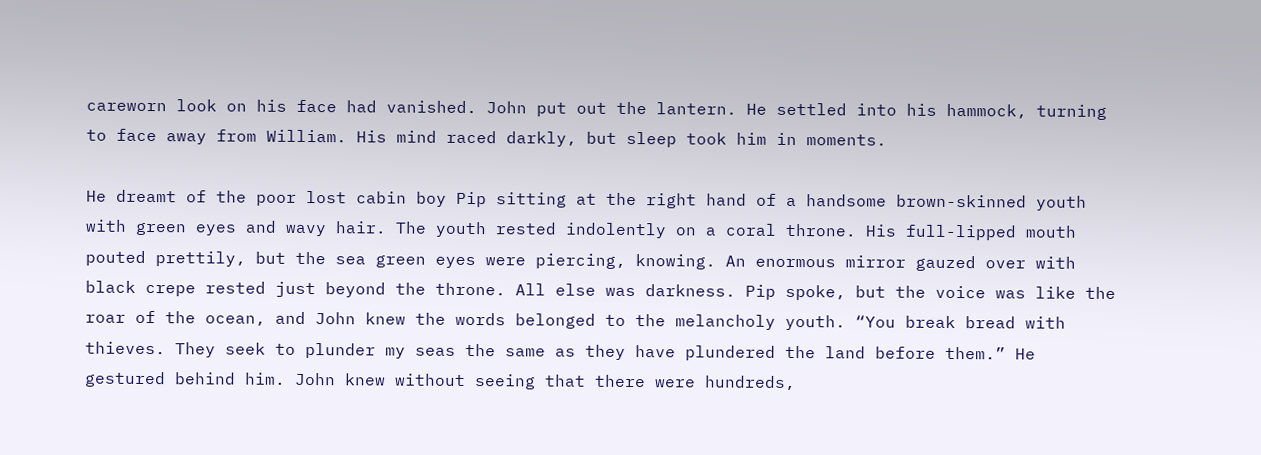careworn look on his face had vanished. John put out the lantern. He settled into his hammock, turning to face away from William. His mind raced darkly, but sleep took him in moments.

He dreamt of the poor lost cabin boy Pip sitting at the right hand of a handsome brown-skinned youth with green eyes and wavy hair. The youth rested indolently on a coral throne. His full-lipped mouth pouted prettily, but the sea green eyes were piercing, knowing. An enormous mirror gauzed over with black crepe rested just beyond the throne. All else was darkness. Pip spoke, but the voice was like the roar of the ocean, and John knew the words belonged to the melancholy youth. “You break bread with thieves. They seek to plunder my seas the same as they have plundered the land before them.” He gestured behind him. John knew without seeing that there were hundreds,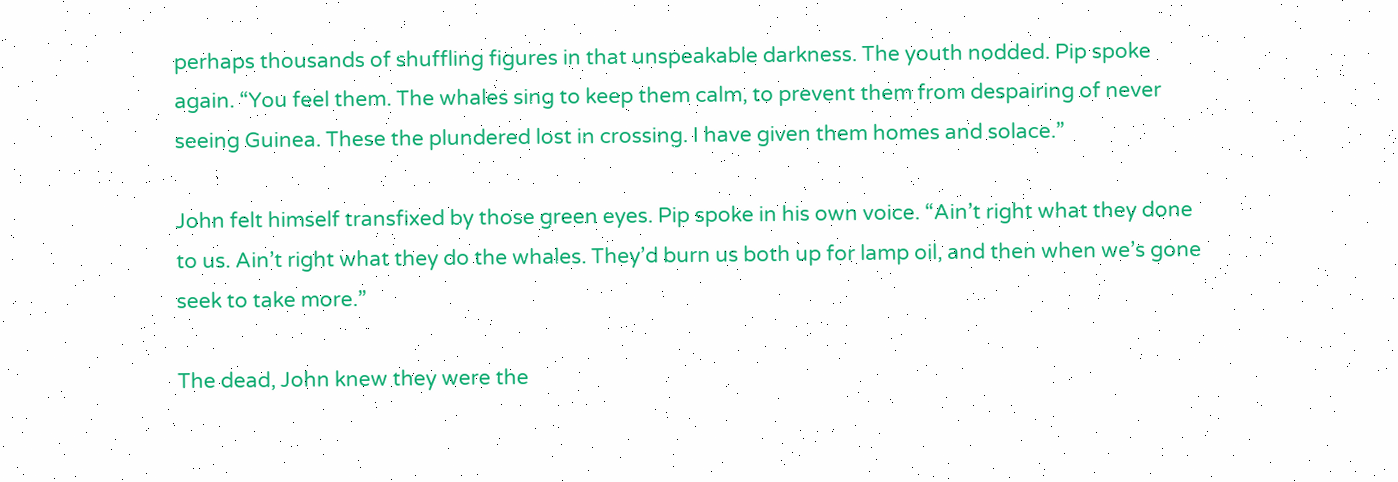perhaps thousands of shuffling figures in that unspeakable darkness. The youth nodded. Pip spoke again. “You feel them. The whales sing to keep them calm, to prevent them from despairing of never seeing Guinea. These the plundered lost in crossing. I have given them homes and solace.”

John felt himself transfixed by those green eyes. Pip spoke in his own voice. “Ain’t right what they done to us. Ain’t right what they do the whales. They’d burn us both up for lamp oil, and then when we’s gone seek to take more.”

The dead, John knew they were the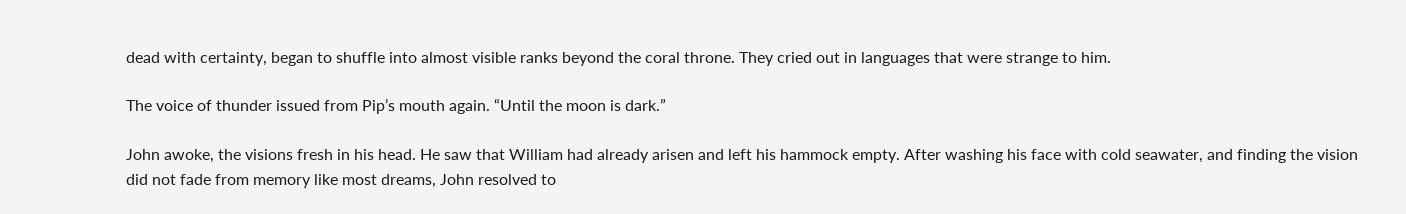dead with certainty, began to shuffle into almost visible ranks beyond the coral throne. They cried out in languages that were strange to him.

The voice of thunder issued from Pip’s mouth again. “Until the moon is dark.”

John awoke, the visions fresh in his head. He saw that William had already arisen and left his hammock empty. After washing his face with cold seawater, and finding the vision did not fade from memory like most dreams, John resolved to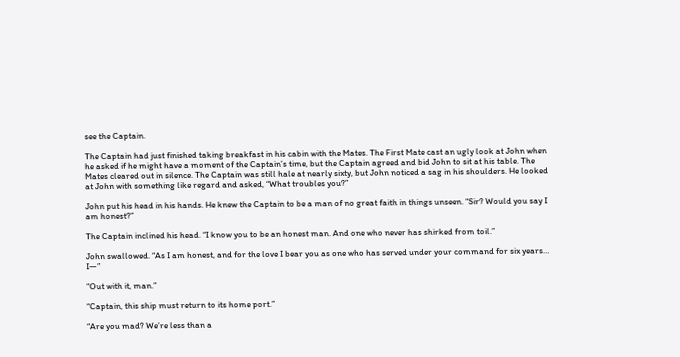see the Captain.

The Captain had just finished taking breakfast in his cabin with the Mates. The First Mate cast an ugly look at John when he asked if he might have a moment of the Captain’s time, but the Captain agreed and bid John to sit at his table. The Mates cleared out in silence. The Captain was still hale at nearly sixty, but John noticed a sag in his shoulders. He looked at John with something like regard and asked, “What troubles you?”

John put his head in his hands. He knew the Captain to be a man of no great faith in things unseen. “Sir? Would you say I am honest?”

The Captain inclined his head. “I know you to be an honest man. And one who never has shirked from toil.”

John swallowed. “As I am honest, and for the love I bear you as one who has served under your command for six years… I—”

“Out with it, man.”

“Captain, this ship must return to its home port.”

“Are you mad? We’re less than a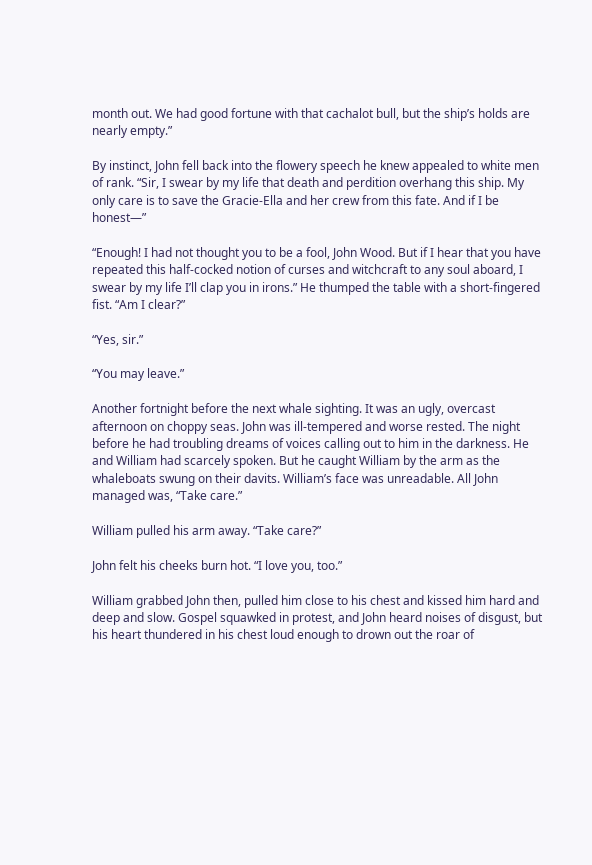month out. We had good fortune with that cachalot bull, but the ship’s holds are nearly empty.”

By instinct, John fell back into the flowery speech he knew appealed to white men of rank. “Sir, I swear by my life that death and perdition overhang this ship. My only care is to save the Gracie-Ella and her crew from this fate. And if I be honest—”

“Enough! I had not thought you to be a fool, John Wood. But if I hear that you have repeated this half-cocked notion of curses and witchcraft to any soul aboard, I swear by my life I’ll clap you in irons.” He thumped the table with a short-fingered fist. “Am I clear?”

“Yes, sir.”

“You may leave.”

Another fortnight before the next whale sighting. It was an ugly, overcast afternoon on choppy seas. John was ill-tempered and worse rested. The night before he had troubling dreams of voices calling out to him in the darkness. He and William had scarcely spoken. But he caught William by the arm as the whaleboats swung on their davits. William’s face was unreadable. All John managed was, “Take care.”

William pulled his arm away. “Take care?”

John felt his cheeks burn hot. “I love you, too.”

William grabbed John then, pulled him close to his chest and kissed him hard and deep and slow. Gospel squawked in protest, and John heard noises of disgust, but his heart thundered in his chest loud enough to drown out the roar of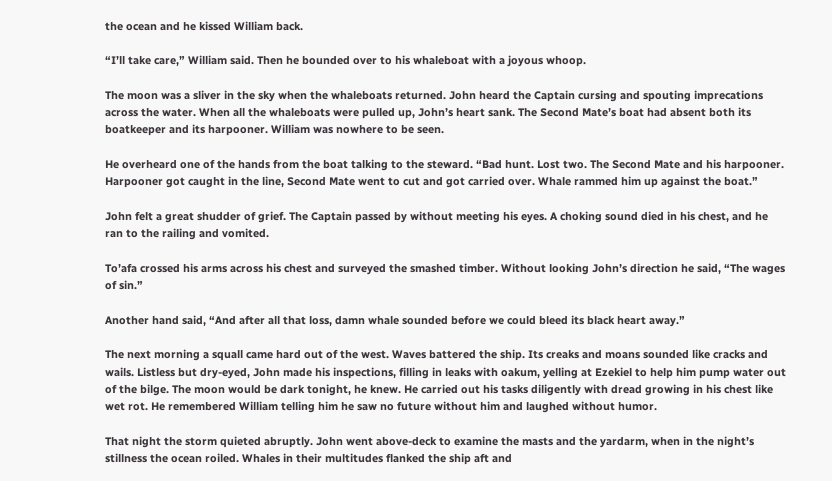the ocean and he kissed William back.

“I’ll take care,” William said. Then he bounded over to his whaleboat with a joyous whoop.

The moon was a sliver in the sky when the whaleboats returned. John heard the Captain cursing and spouting imprecations across the water. When all the whaleboats were pulled up, John’s heart sank. The Second Mate’s boat had absent both its boatkeeper and its harpooner. William was nowhere to be seen.

He overheard one of the hands from the boat talking to the steward. “Bad hunt. Lost two. The Second Mate and his harpooner. Harpooner got caught in the line, Second Mate went to cut and got carried over. Whale rammed him up against the boat.”

John felt a great shudder of grief. The Captain passed by without meeting his eyes. A choking sound died in his chest, and he ran to the railing and vomited.

To’afa crossed his arms across his chest and surveyed the smashed timber. Without looking John’s direction he said, “The wages of sin.”

Another hand said, “And after all that loss, damn whale sounded before we could bleed its black heart away.”

The next morning a squall came hard out of the west. Waves battered the ship. Its creaks and moans sounded like cracks and wails. Listless but dry-eyed, John made his inspections, filling in leaks with oakum, yelling at Ezekiel to help him pump water out of the bilge. The moon would be dark tonight, he knew. He carried out his tasks diligently with dread growing in his chest like wet rot. He remembered William telling him he saw no future without him and laughed without humor.

That night the storm quieted abruptly. John went above-deck to examine the masts and the yardarm, when in the night’s stillness the ocean roiled. Whales in their multitudes flanked the ship aft and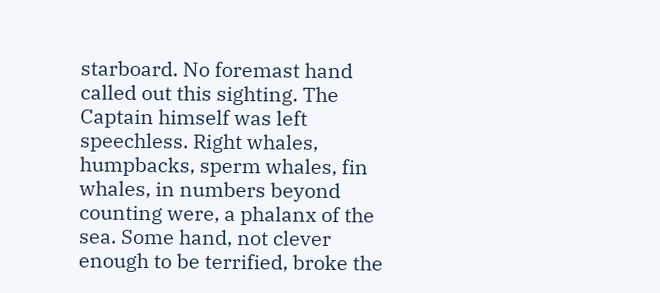starboard. No foremast hand called out this sighting. The Captain himself was left speechless. Right whales, humpbacks, sperm whales, fin whales, in numbers beyond counting were, a phalanx of the sea. Some hand, not clever enough to be terrified, broke the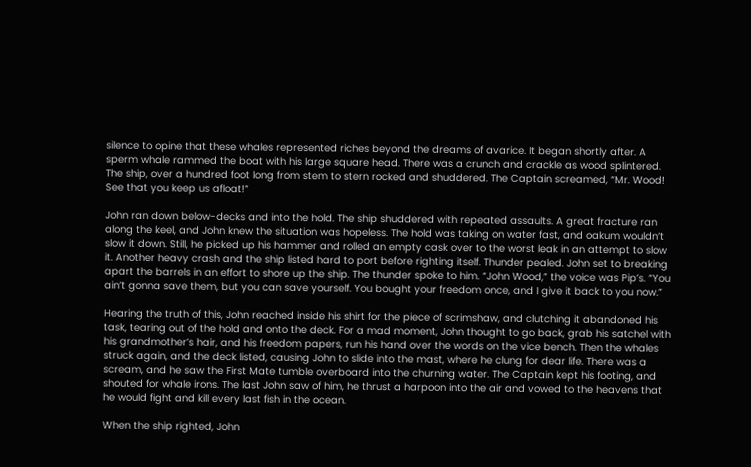silence to opine that these whales represented riches beyond the dreams of avarice. It began shortly after. A sperm whale rammed the boat with his large square head. There was a crunch and crackle as wood splintered. The ship, over a hundred foot long from stem to stern rocked and shuddered. The Captain screamed, “Mr. Wood! See that you keep us afloat!”

John ran down below-decks and into the hold. The ship shuddered with repeated assaults. A great fracture ran along the keel, and John knew the situation was hopeless. The hold was taking on water fast, and oakum wouldn’t slow it down. Still, he picked up his hammer and rolled an empty cask over to the worst leak in an attempt to slow it. Another heavy crash and the ship listed hard to port before righting itself. Thunder pealed. John set to breaking apart the barrels in an effort to shore up the ship. The thunder spoke to him. “John Wood,” the voice was Pip’s. “You ain’t gonna save them, but you can save yourself. You bought your freedom once, and I give it back to you now.”

Hearing the truth of this, John reached inside his shirt for the piece of scrimshaw, and clutching it abandoned his task, tearing out of the hold and onto the deck. For a mad moment, John thought to go back, grab his satchel with his grandmother’s hair, and his freedom papers, run his hand over the words on the vice bench. Then the whales struck again, and the deck listed, causing John to slide into the mast, where he clung for dear life. There was a scream, and he saw the First Mate tumble overboard into the churning water. The Captain kept his footing, and shouted for whale irons. The last John saw of him, he thrust a harpoon into the air and vowed to the heavens that he would fight and kill every last fish in the ocean.

When the ship righted, John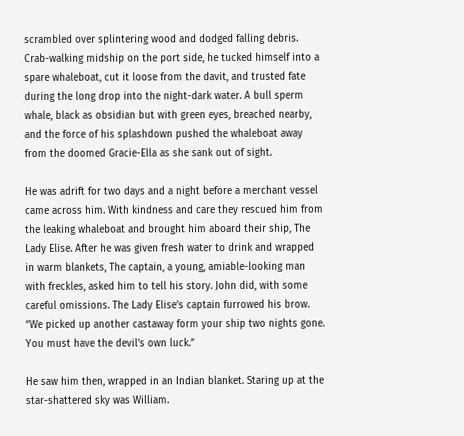scrambled over splintering wood and dodged falling debris. Crab-walking midship on the port side, he tucked himself into a spare whaleboat, cut it loose from the davit, and trusted fate during the long drop into the night-dark water. A bull sperm whale, black as obsidian but with green eyes, breached nearby, and the force of his splashdown pushed the whaleboat away from the doomed Gracie-Ella as she sank out of sight.

He was adrift for two days and a night before a merchant vessel came across him. With kindness and care they rescued him from the leaking whaleboat and brought him aboard their ship, The Lady Elise. After he was given fresh water to drink and wrapped in warm blankets, The captain, a young, amiable-looking man with freckles, asked him to tell his story. John did, with some careful omissions. The Lady Elise’s captain furrowed his brow. “We picked up another castaway form your ship two nights gone. You must have the devil’s own luck.”

He saw him then, wrapped in an Indian blanket. Staring up at the star-shattered sky was William.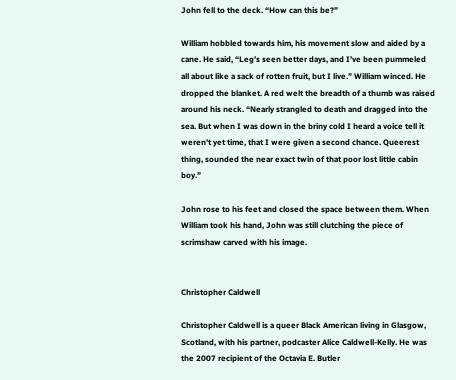John fell to the deck. “How can this be?”

William hobbled towards him, his movement slow and aided by a cane. He said, “Leg’s seen better days, and I’ve been pummeled all about like a sack of rotten fruit, but I live.” William winced. He dropped the blanket. A red welt the breadth of a thumb was raised around his neck. “Nearly strangled to death and dragged into the sea. But when I was down in the briny cold I heard a voice tell it weren’t yet time, that I were given a second chance. Queerest thing, sounded the near exact twin of that poor lost little cabin boy.”

John rose to his feet and closed the space between them. When William took his hand, John was still clutching the piece of scrimshaw carved with his image.


Christopher Caldwell

Christopher Caldwell is a queer Black American living in Glasgow, Scotland, with his partner, podcaster Alice Caldwell-Kelly. He was the 2007 recipient of the Octavia E. Butler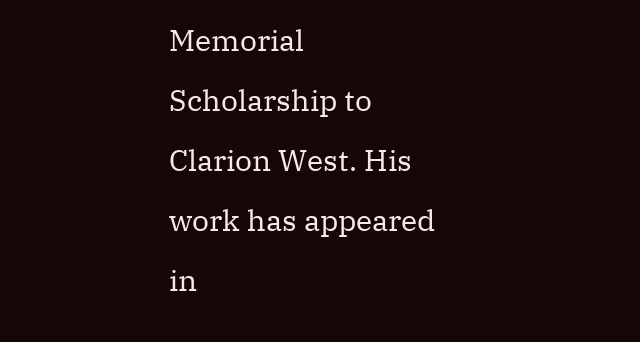Memorial Scholarship to Clarion West. His work has appeared in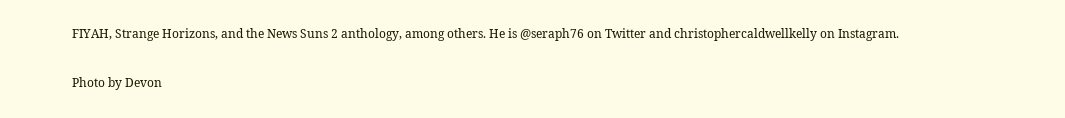FIYAH, Strange Horizons, and the News Suns 2 anthology, among others. He is @seraph76 on Twitter and christophercaldwellkelly on Instagram.

Photo by Devon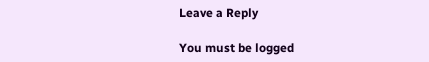Leave a Reply

You must be logged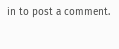in to post a comment.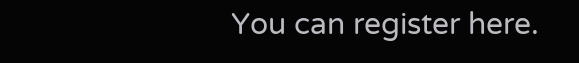You can register here.